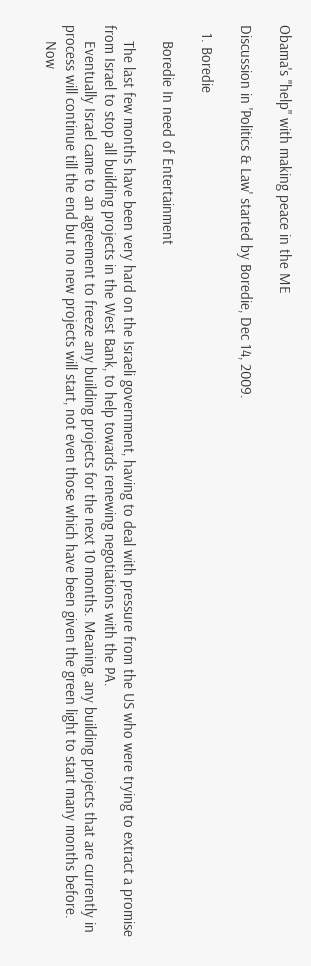Obama's "help" with making peace in the ME

Discussion in 'Politics & Law' started by Boredie, Dec 14, 2009.

  1. Boredie

    Boredie In need of Entertainment

    The last few months have been very hard on the Israeli government, having to deal with pressure from the US who were trying to extract a promise from Israel to stop all building projects in the West Bank, to help towards renewing negotiations with the PA.
    Eventually Israel came to an agreement to freeze any building projects for the next 10 months. Meaning, any building projects that are currently in process will continue till the end but no new projects will start, not even those which have been given the green light to start many months before.
    Now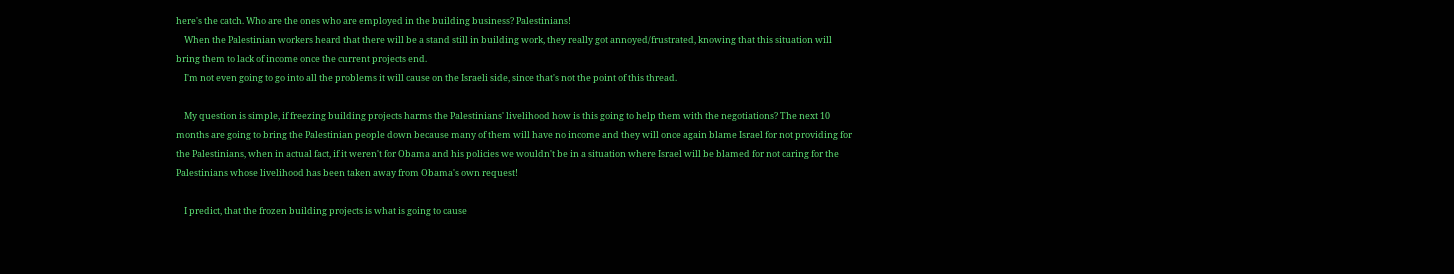here's the catch. Who are the ones who are employed in the building business? Palestinians!
    When the Palestinian workers heard that there will be a stand still in building work, they really got annoyed/frustrated, knowing that this situation will bring them to lack of income once the current projects end.
    I'm not even going to go into all the problems it will cause on the Israeli side, since that's not the point of this thread.

    My question is simple, if freezing building projects harms the Palestinians' livelihood how is this going to help them with the negotiations? The next 10 months are going to bring the Palestinian people down because many of them will have no income and they will once again blame Israel for not providing for the Palestinians, when in actual fact, if it weren't for Obama and his policies we wouldn't be in a situation where Israel will be blamed for not caring for the Palestinians whose livelihood has been taken away from Obama's own request!

    I predict, that the frozen building projects is what is going to cause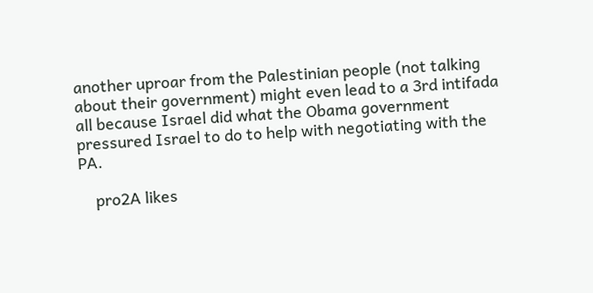another uproar from the Palestinian people (not talking about their government) might even lead to a 3rd intifada all because Israel did what the Obama government pressured Israel to do to help with negotiating with the PA.

    pro2A likes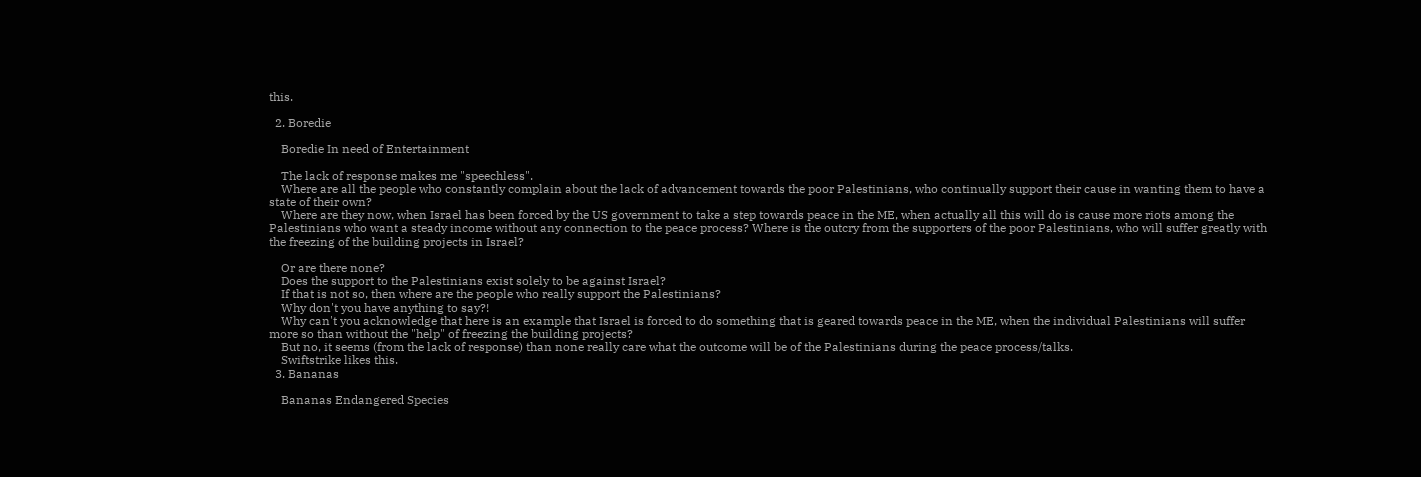this.

  2. Boredie

    Boredie In need of Entertainment

    The lack of response makes me "speechless".
    Where are all the people who constantly complain about the lack of advancement towards the poor Palestinians, who continually support their cause in wanting them to have a state of their own?
    Where are they now, when Israel has been forced by the US government to take a step towards peace in the ME, when actually all this will do is cause more riots among the Palestinians who want a steady income without any connection to the peace process? Where is the outcry from the supporters of the poor Palestinians, who will suffer greatly with the freezing of the building projects in Israel?

    Or are there none?
    Does the support to the Palestinians exist solely to be against Israel?
    If that is not so, then where are the people who really support the Palestinians?
    Why don't you have anything to say?!
    Why can't you acknowledge that here is an example that Israel is forced to do something that is geared towards peace in the ME, when the individual Palestinians will suffer more so than without the "help" of freezing the building projects?
    But no, it seems (from the lack of response) than none really care what the outcome will be of the Palestinians during the peace process/talks.
    Swiftstrike likes this.
  3. Bananas

    Bananas Endangered Species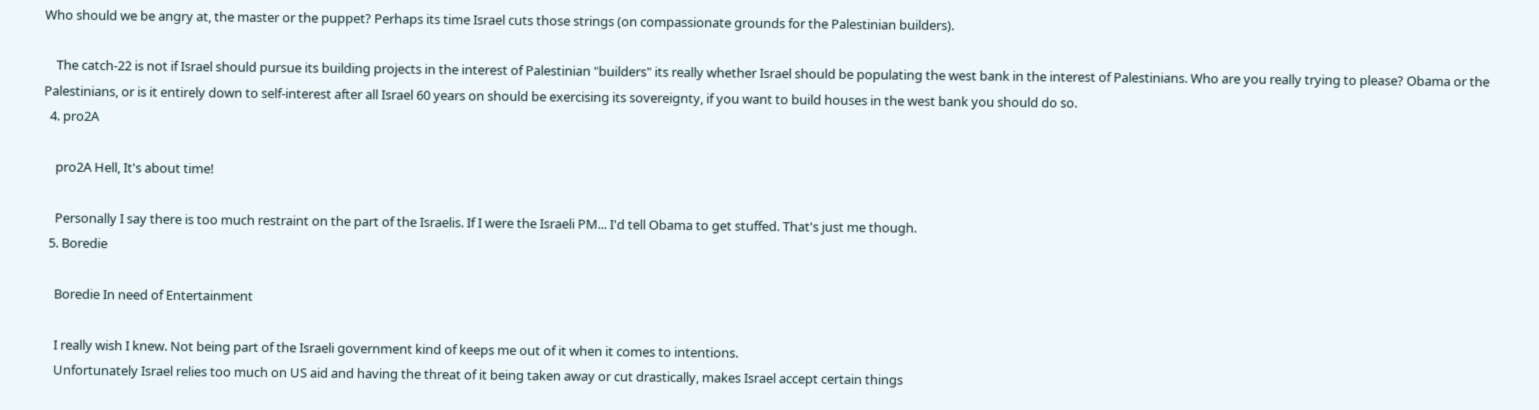Who should we be angry at, the master or the puppet? Perhaps its time Israel cuts those strings (on compassionate grounds for the Palestinian builders).

    The catch-22 is not if Israel should pursue its building projects in the interest of Palestinian "builders" its really whether Israel should be populating the west bank in the interest of Palestinians. Who are you really trying to please? Obama or the Palestinians, or is it entirely down to self-interest after all Israel 60 years on should be exercising its sovereignty, if you want to build houses in the west bank you should do so.
  4. pro2A

    pro2A Hell, It's about time!

    Personally I say there is too much restraint on the part of the Israelis. If I were the Israeli PM... I'd tell Obama to get stuffed. That's just me though.
  5. Boredie

    Boredie In need of Entertainment

    I really wish I knew. Not being part of the Israeli government kind of keeps me out of it when it comes to intentions.
    Unfortunately Israel relies too much on US aid and having the threat of it being taken away or cut drastically, makes Israel accept certain things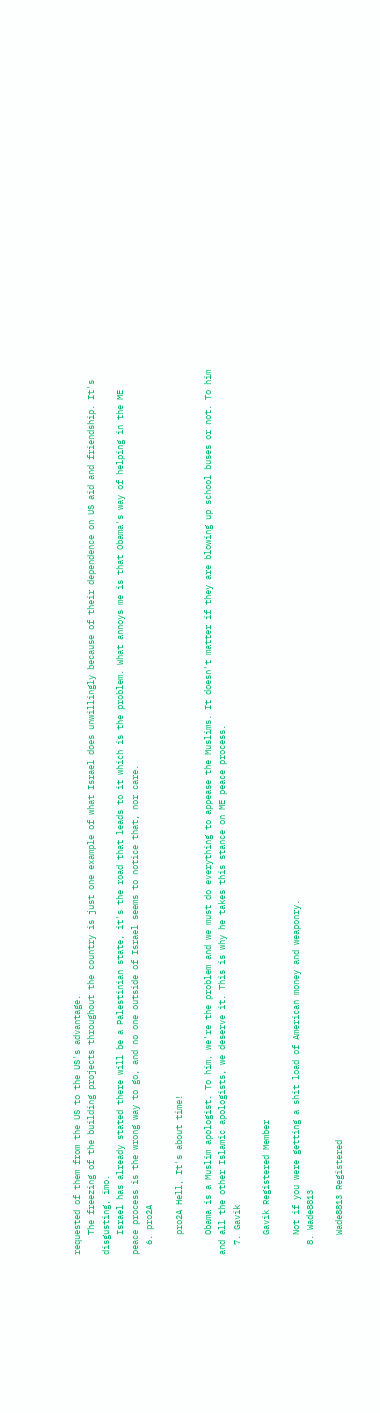requested of them from the US to the US's advantage.
    The freezing of the building projects throughout the country is just one example of what Israel does unwillingly because of their dependence on US aid and friendship. It's disgusting, imo.
    Israel has already stated there will be a Palestinian state, it's the road that leads to it which is the problem. What annoys me is that Obama's way of helping in the ME peace process is the wrong way to go, and no one outside of Israel seems to notice that, nor care.
  6. pro2A

    pro2A Hell, It's about time!

    Obama is a Muslim apologist. To him, we're the problem and we must do everything to appease the Muslims. It doesn't matter if they are blowing up school buses or not. To him and all the other Islamic apologists, we deserve it. This is why he takes this stance on ME peace process.
  7. Gavik

    Gavik Registered Member

    Not if you were getting a shit load of American money and weaponry.
  8. Wade8813

    Wade8813 Registered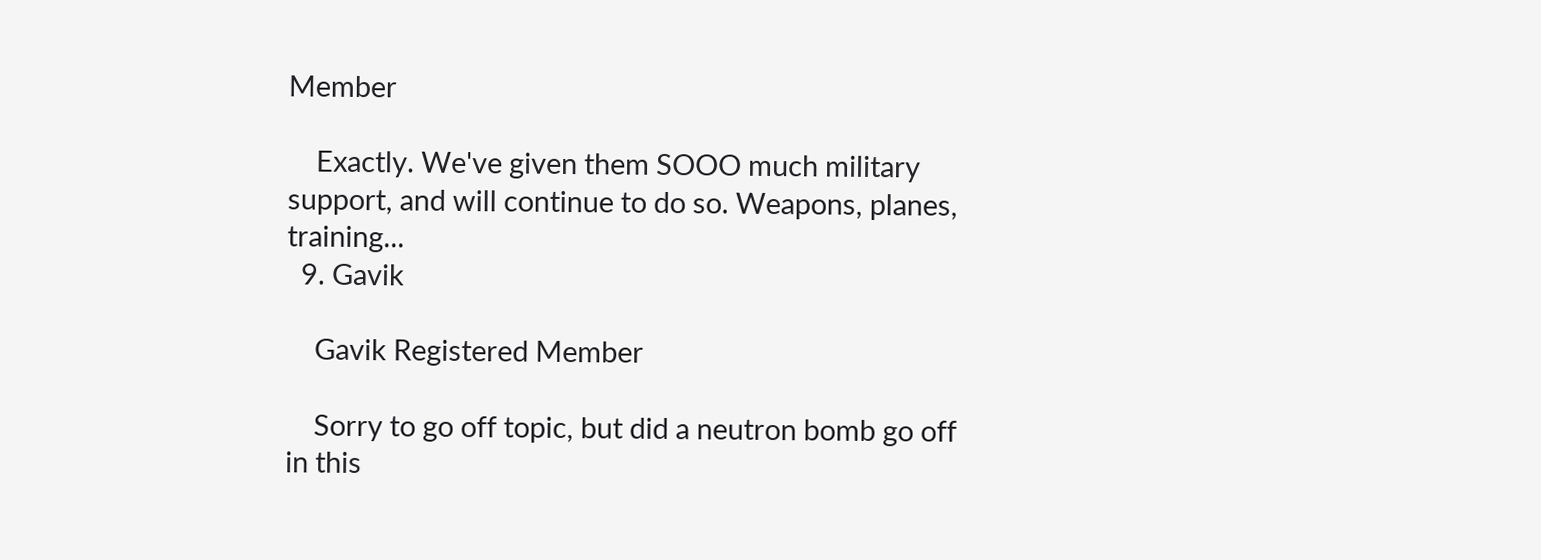Member

    Exactly. We've given them SOOO much military support, and will continue to do so. Weapons, planes, training...
  9. Gavik

    Gavik Registered Member

    Sorry to go off topic, but did a neutron bomb go off in this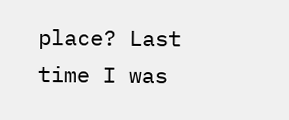place? Last time I was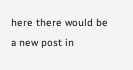here there would be a new post in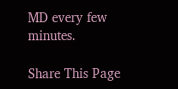MD every few minutes.

Share This Page